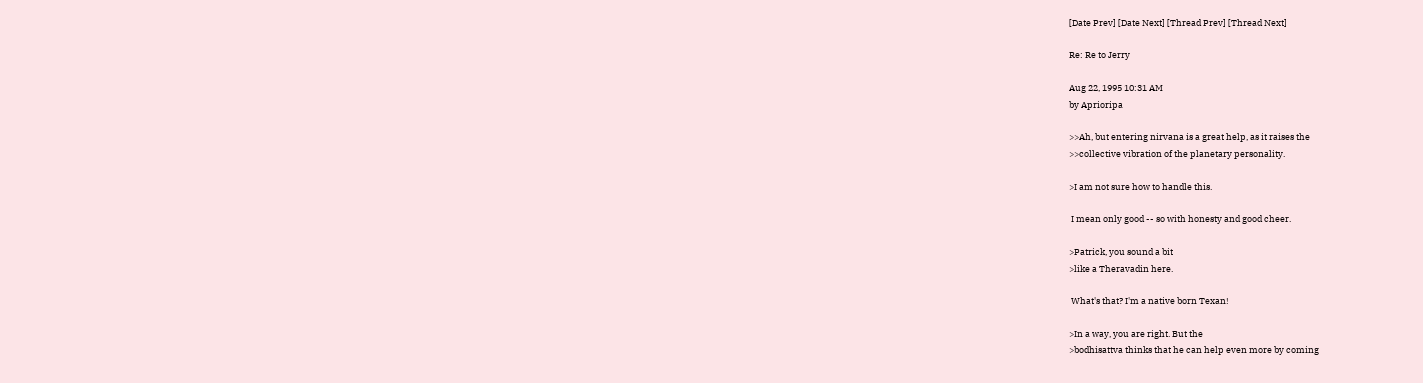[Date Prev] [Date Next] [Thread Prev] [Thread Next]

Re: Re to Jerry

Aug 22, 1995 10:31 AM
by Aprioripa

>>Ah, but entering nirvana is a great help, as it raises the
>>collective vibration of the planetary personality.

>I am not sure how to handle this.

 I mean only good -- so with honesty and good cheer.

>Patrick, you sound a bit
>like a Theravadin here.

 What's that? I'm a native born Texan!

>In a way, you are right. But the
>bodhisattva thinks that he can help even more by coming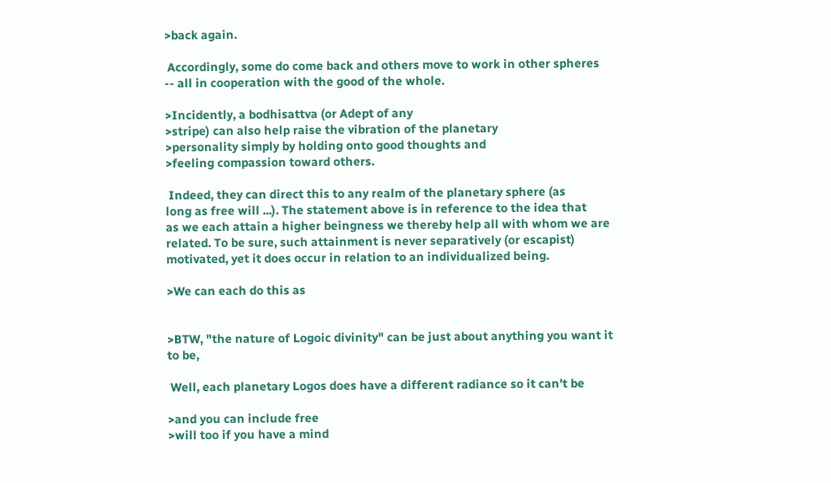>back again.

 Accordingly, some do come back and others move to work in other spheres
-- all in cooperation with the good of the whole.

>Incidently, a bodhisattva (or Adept of any
>stripe) can also help raise the vibration of the planetary
>personality simply by holding onto good thoughts and
>feeling compassion toward others.

 Indeed, they can direct this to any realm of the planetary sphere (as
long as free will ...). The statement above is in reference to the idea that
as we each attain a higher beingness we thereby help all with whom we are
related. To be sure, such attainment is never separatively (or escapist)
motivated, yet it does occur in relation to an individualized being.

>We can each do this as


>BTW, "the nature of Logoic divinity" can be just about anything you want it
to be,

 Well, each planetary Logos does have a different radiance so it can't be

>and you can include free
>will too if you have a mind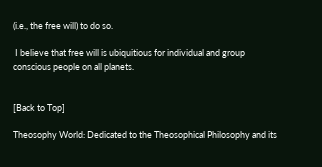(i.e., the free will) to do so.

 I believe that free will is ubiquitious for individual and group
conscious people on all planets.


[Back to Top]

Theosophy World: Dedicated to the Theosophical Philosophy and its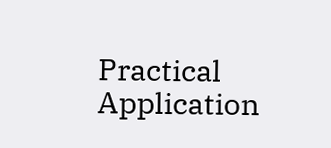Practical Application